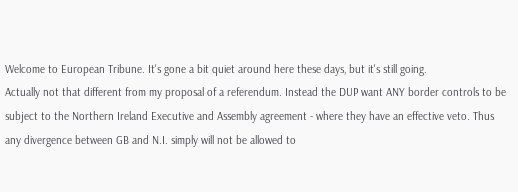Welcome to European Tribune. It's gone a bit quiet around here these days, but it's still going.
Actually not that different from my proposal of a referendum. Instead the DUP want ANY border controls to be subject to the Northern Ireland Executive and Assembly agreement - where they have an effective veto. Thus any divergence between GB and N.I. simply will not be allowed to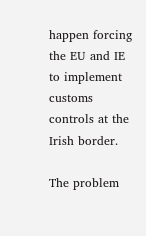happen forcing the EU and IE to implement customs controls at the Irish border.

The problem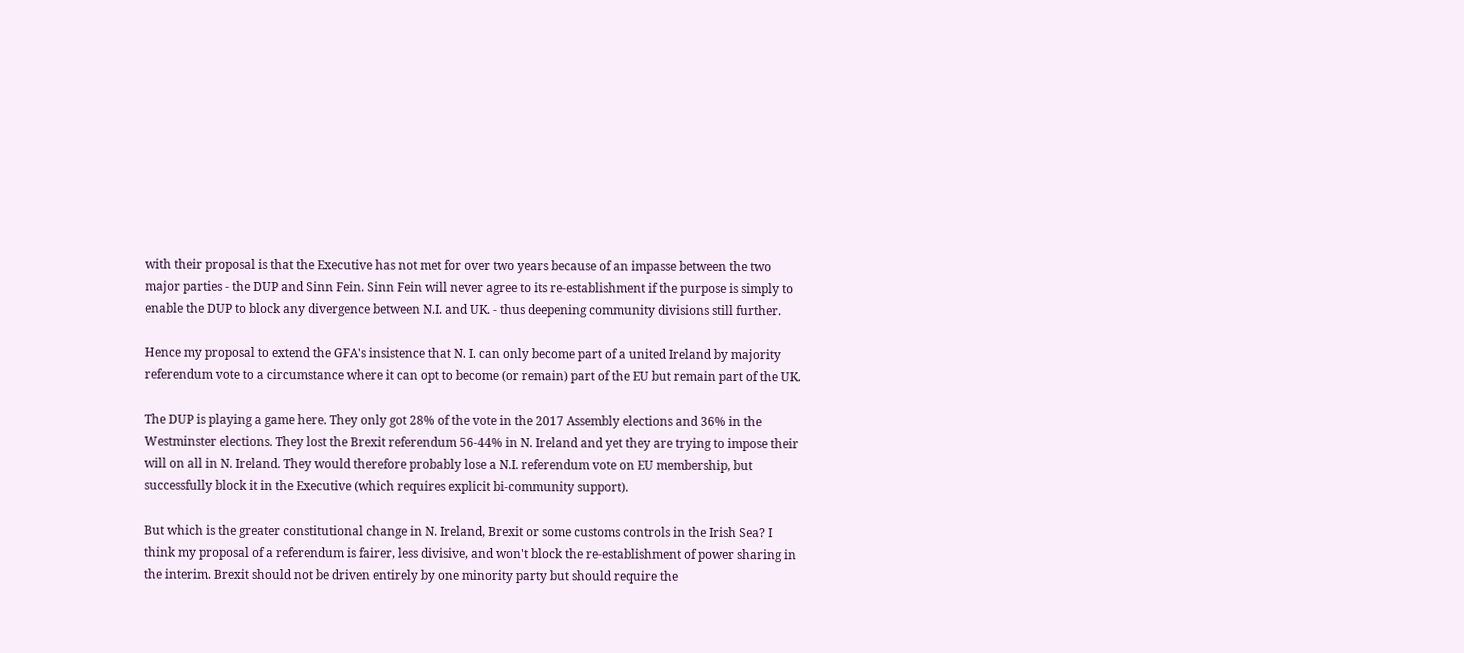with their proposal is that the Executive has not met for over two years because of an impasse between the two major parties - the DUP and Sinn Fein. Sinn Fein will never agree to its re-establishment if the purpose is simply to enable the DUP to block any divergence between N.I. and UK. - thus deepening community divisions still further.

Hence my proposal to extend the GFA's insistence that N. I. can only become part of a united Ireland by majority referendum vote to a circumstance where it can opt to become (or remain) part of the EU but remain part of the UK.

The DUP is playing a game here. They only got 28% of the vote in the 2017 Assembly elections and 36% in the Westminster elections. They lost the Brexit referendum 56-44% in N. Ireland and yet they are trying to impose their will on all in N. Ireland. They would therefore probably lose a N.I. referendum vote on EU membership, but successfully block it in the Executive (which requires explicit bi-community support).

But which is the greater constitutional change in N. Ireland, Brexit or some customs controls in the Irish Sea? I think my proposal of a referendum is fairer, less divisive, and won't block the re-establishment of power sharing in the interim. Brexit should not be driven entirely by one minority party but should require the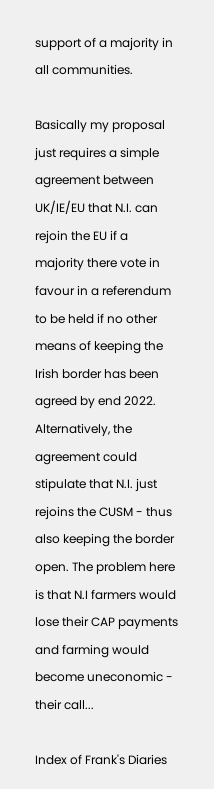support of a majority in all communities.

Basically my proposal just requires a simple agreement between UK/IE/EU that N.I. can rejoin the EU if a majority there vote in favour in a referendum to be held if no other means of keeping the Irish border has been agreed by end 2022. Alternatively, the agreement could stipulate that N.I. just rejoins the CUSM - thus also keeping the border open. The problem here is that N.I farmers would lose their CAP payments and farming would become uneconomic - their call...

Index of Frank's Diaries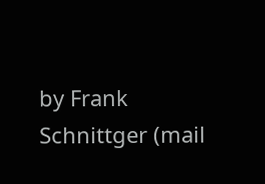by Frank Schnittger (mail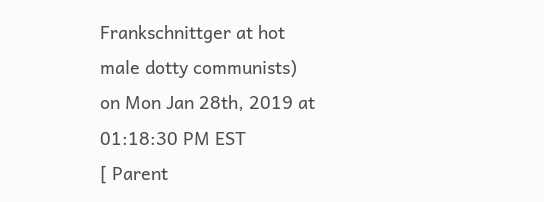Frankschnittger at hot male dotty communists) on Mon Jan 28th, 2019 at 01:18:30 PM EST
[ Parent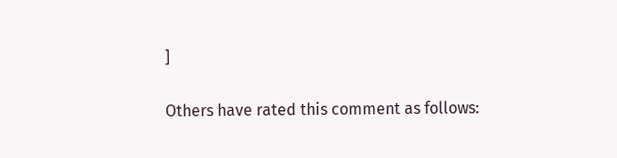]

Others have rated this comment as follows: